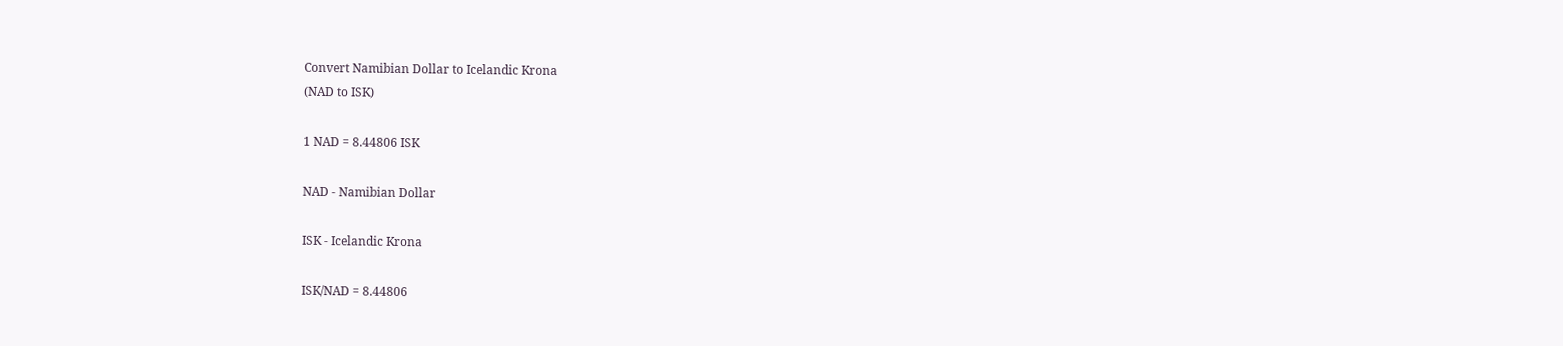Convert Namibian Dollar to Icelandic Krona
(NAD to ISK)

1 NAD = 8.44806 ISK

NAD - Namibian Dollar

ISK - Icelandic Krona

ISK/NAD = 8.44806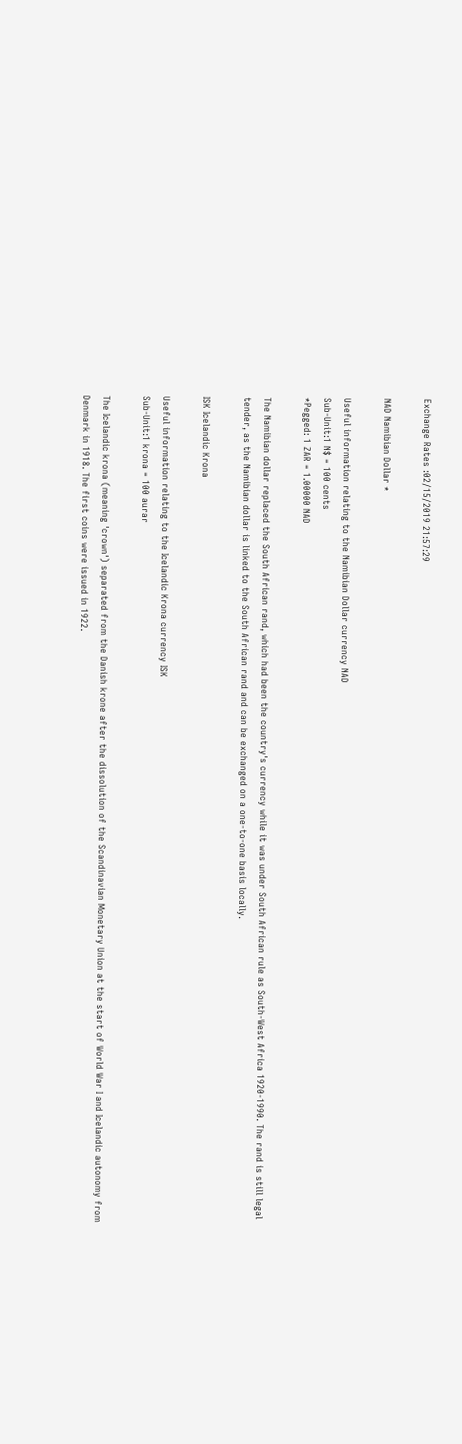Exchange Rates :02/15/2019 21:57:29

NAD Namibian Dollar *

Useful information relating to the Namibian Dollar currency NAD
Sub-Unit:1 N$ = 100 cents
*Pegged: 1 ZAR = 1.00000 NAD

The Namibian dollar replaced the South African rand, which had been the country's currency while it was under South African rule as South-West Africa 1920-1990. The rand is still legal tender, as the Namibian dollar is linked to the South African rand and can be exchanged on a one-to-one basis locally.

ISK Icelandic Krona

Useful information relating to the Icelandic Krona currency ISK
Sub-Unit:1 krona = 100 aurar

The Icelandic krona (meaning 'crown') separated from the Danish krone after the dissolution of the Scandinavian Monetary Union at the start of World War I and Icelandic autonomy from Denmark in 1918. The first coins were issued in 1922.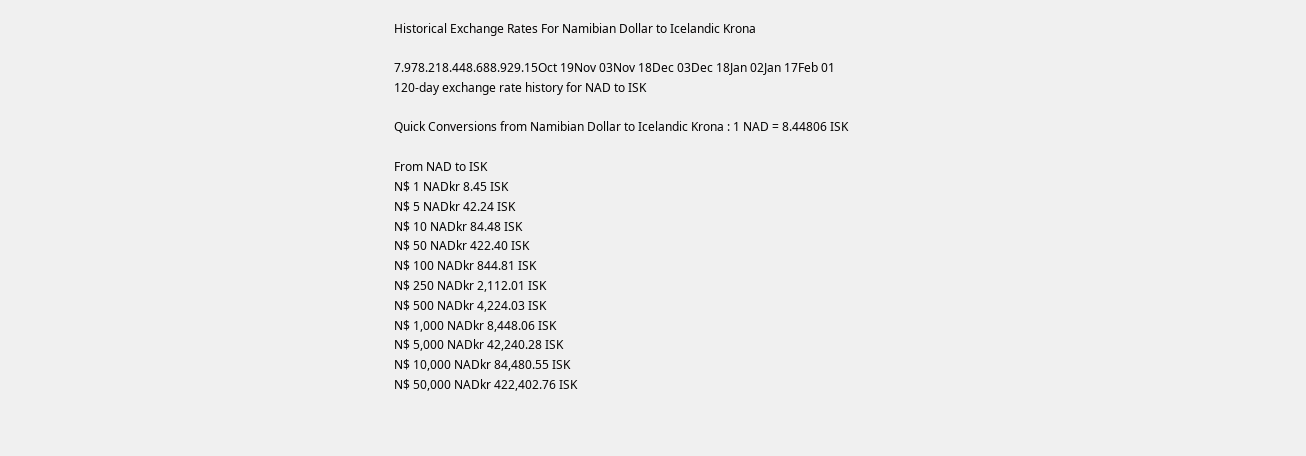Historical Exchange Rates For Namibian Dollar to Icelandic Krona

7.978.218.448.688.929.15Oct 19Nov 03Nov 18Dec 03Dec 18Jan 02Jan 17Feb 01
120-day exchange rate history for NAD to ISK

Quick Conversions from Namibian Dollar to Icelandic Krona : 1 NAD = 8.44806 ISK

From NAD to ISK
N$ 1 NADkr 8.45 ISK
N$ 5 NADkr 42.24 ISK
N$ 10 NADkr 84.48 ISK
N$ 50 NADkr 422.40 ISK
N$ 100 NADkr 844.81 ISK
N$ 250 NADkr 2,112.01 ISK
N$ 500 NADkr 4,224.03 ISK
N$ 1,000 NADkr 8,448.06 ISK
N$ 5,000 NADkr 42,240.28 ISK
N$ 10,000 NADkr 84,480.55 ISK
N$ 50,000 NADkr 422,402.76 ISK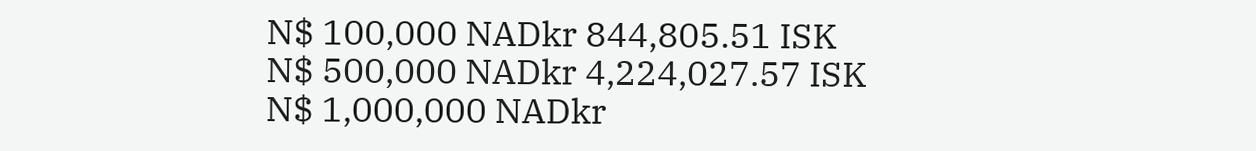N$ 100,000 NADkr 844,805.51 ISK
N$ 500,000 NADkr 4,224,027.57 ISK
N$ 1,000,000 NADkr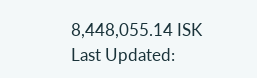8,448,055.14 ISK
Last Updated: